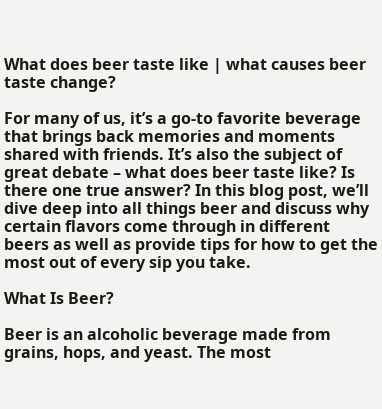What does beer taste like | what causes beer taste change?

For many of us, it’s a go-to favorite beverage that brings back memories and moments shared with friends. It’s also the subject of great debate – what does beer taste like? Is there one true answer? In this blog post, we’ll dive deep into all things beer and discuss why certain flavors come through in different beers as well as provide tips for how to get the most out of every sip you take.

What Is Beer?

Beer is an alcoholic beverage made from grains, hops, and yeast. The most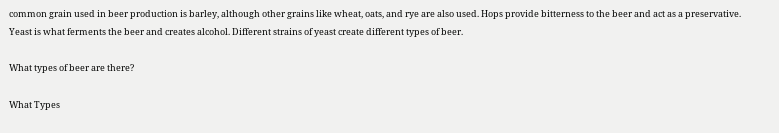common grain used in beer production is barley, although other grains like wheat, oats, and rye are also used. Hops provide bitterness to the beer and act as a preservative. Yeast is what ferments the beer and creates alcohol. Different strains of yeast create different types of beer.

What types of beer are there?

What Types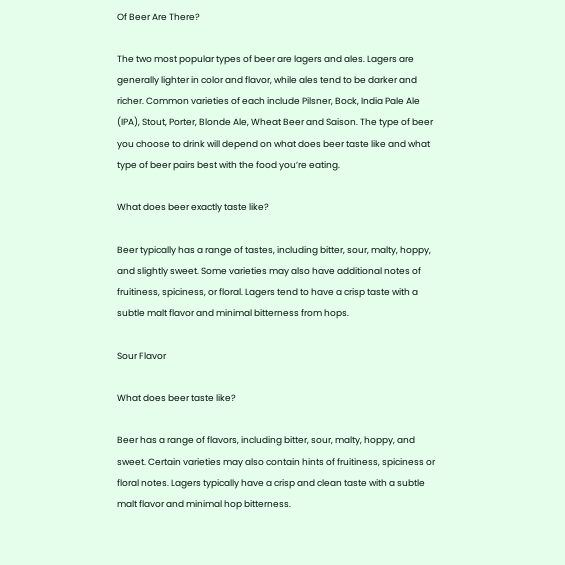Of Beer Are There?

The two most popular types of beer are lagers and ales. Lagers are generally lighter in color and flavor, while ales tend to be darker and richer. Common varieties of each include Pilsner, Bock, India Pale Ale (IPA), Stout, Porter, Blonde Ale, Wheat Beer and Saison. The type of beer you choose to drink will depend on what does beer taste like and what type of beer pairs best with the food you’re eating.

What does beer exactly taste like?

Beer typically has a range of tastes, including bitter, sour, malty, hoppy, and slightly sweet. Some varieties may also have additional notes of fruitiness, spiciness, or floral. Lagers tend to have a crisp taste with a subtle malt flavor and minimal bitterness from hops.

Sour Flavor

What does beer taste like?

Beer has a range of flavors, including bitter, sour, malty, hoppy, and sweet. Certain varieties may also contain hints of fruitiness, spiciness or floral notes. Lagers typically have a crisp and clean taste with a subtle malt flavor and minimal hop bitterness.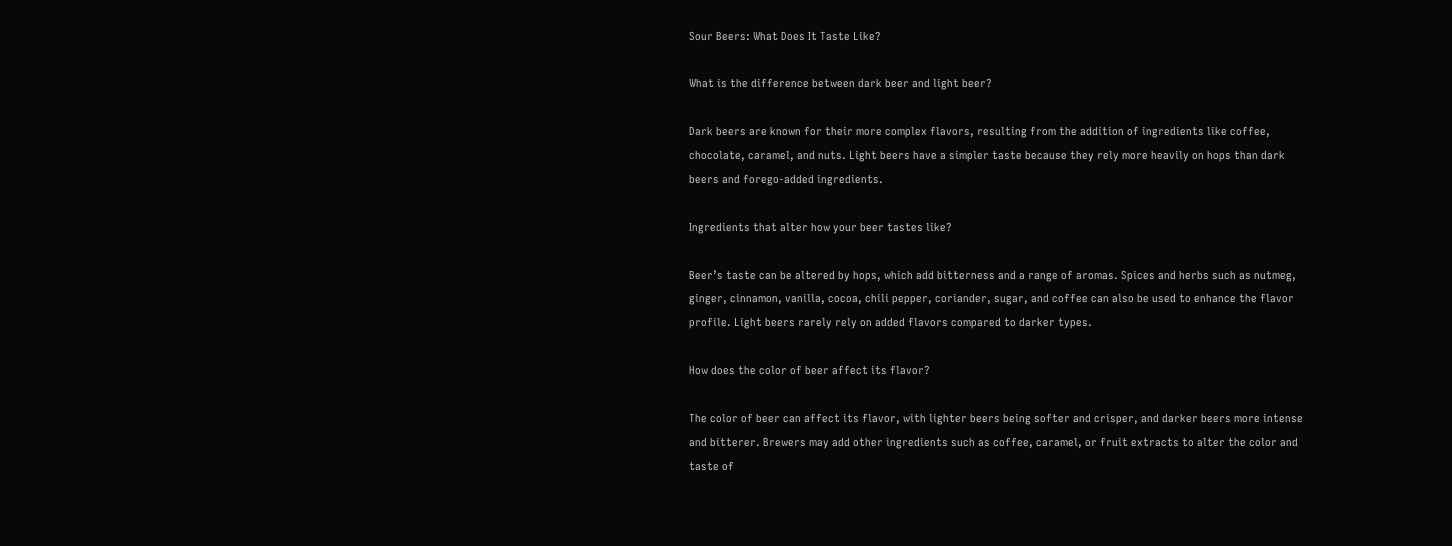Sour Beers: What Does It Taste Like?

What is the difference between dark beer and light beer?

Dark beers are known for their more complex flavors, resulting from the addition of ingredients like coffee, chocolate, caramel, and nuts. Light beers have a simpler taste because they rely more heavily on hops than dark beers and forego-added ingredients.

Ingredients that alter how your beer tastes like?

Beer’s taste can be altered by hops, which add bitterness and a range of aromas. Spices and herbs such as nutmeg, ginger, cinnamon, vanilla, cocoa, chili pepper, coriander, sugar, and coffee can also be used to enhance the flavor profile. Light beers rarely rely on added flavors compared to darker types.

How does the color of beer affect its flavor?

The color of beer can affect its flavor, with lighter beers being softer and crisper, and darker beers more intense and bitterer. Brewers may add other ingredients such as coffee, caramel, or fruit extracts to alter the color and taste of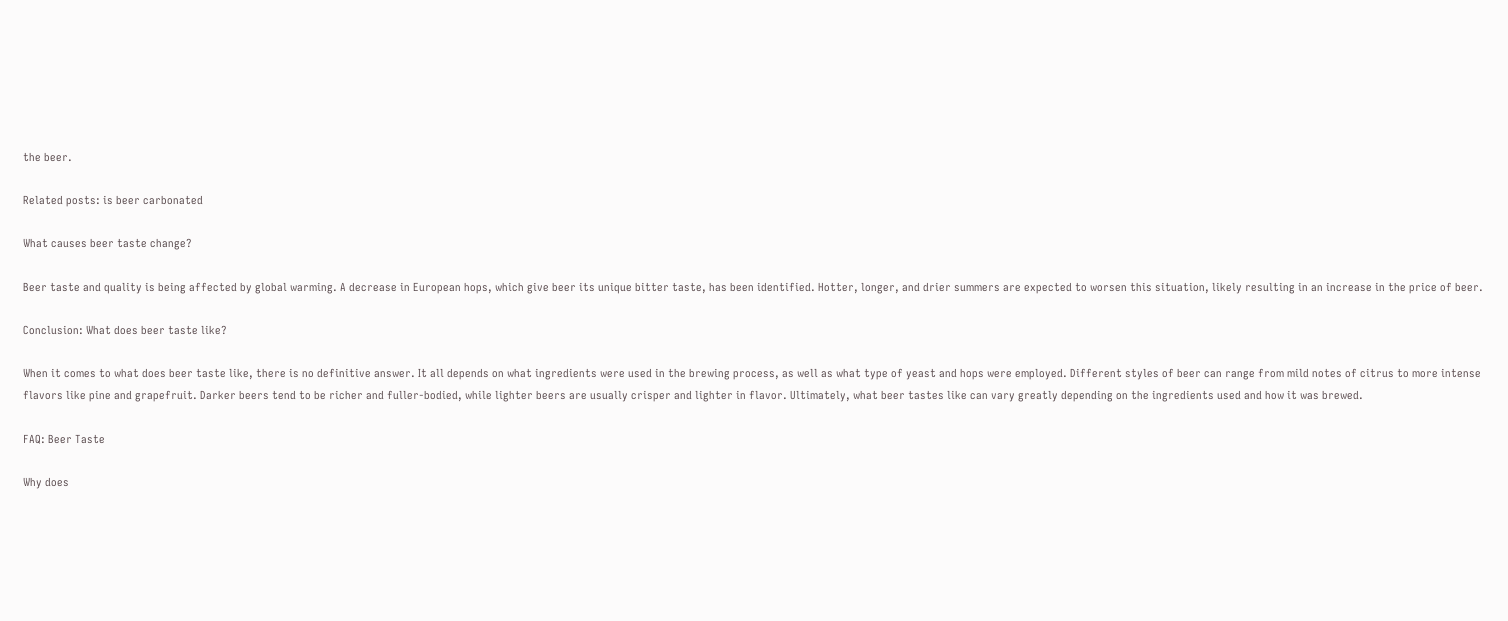the beer.

Related posts: is beer carbonated

What causes beer taste change?

Beer taste and quality is being affected by global warming. A decrease in European hops, which give beer its unique bitter taste, has been identified. Hotter, longer, and drier summers are expected to worsen this situation, likely resulting in an increase in the price of beer.

Conclusion: What does beer taste like?

When it comes to what does beer taste like, there is no definitive answer. It all depends on what ingredients were used in the brewing process, as well as what type of yeast and hops were employed. Different styles of beer can range from mild notes of citrus to more intense flavors like pine and grapefruit. Darker beers tend to be richer and fuller-bodied, while lighter beers are usually crisper and lighter in flavor. Ultimately, what beer tastes like can vary greatly depending on the ingredients used and how it was brewed.

FAQ: Beer Taste

Why does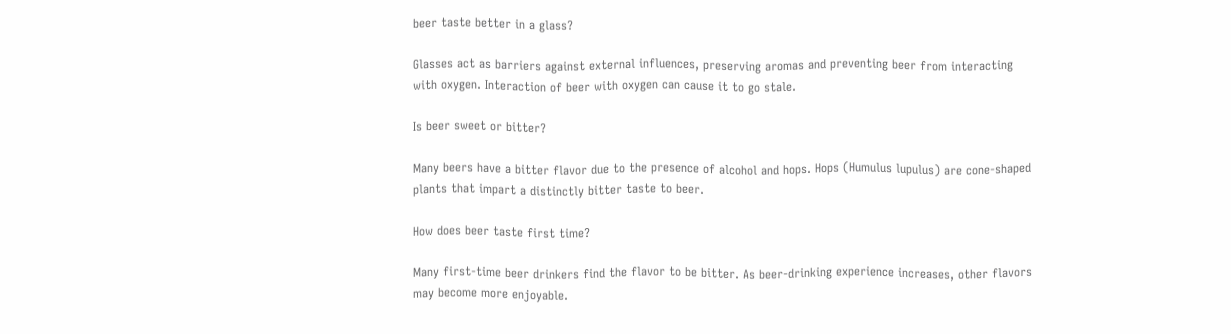beer taste better in a glass?

Glasses act as barriers against external influences, preserving aromas and preventing beer from interacting with oxygen. Interaction of beer with oxygen can cause it to go stale.

Is beer sweet or bitter?

Many beers have a bitter flavor due to the presence of alcohol and hops. Hops (Humulus lupulus) are cone-shaped plants that impart a distinctly bitter taste to beer.

How does beer taste first time?

Many first-time beer drinkers find the flavor to be bitter. As beer-drinking experience increases, other flavors may become more enjoyable.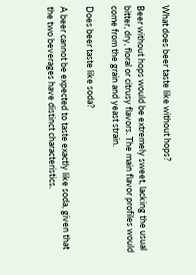What does beer taste like without hops?

Beer without hops would be extremely sweet, lacking the usual bitter, dry, floral or citrusy flavors. The main flavor profiles would come from the grain and yeast strain.

Does beer taste like soda?

A beer cannot be expected to taste exactly like soda, given that the two beverages have distinct characteristics.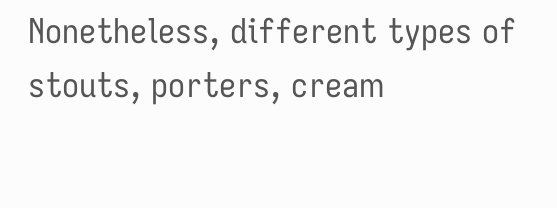Nonetheless, different types of stouts, porters, cream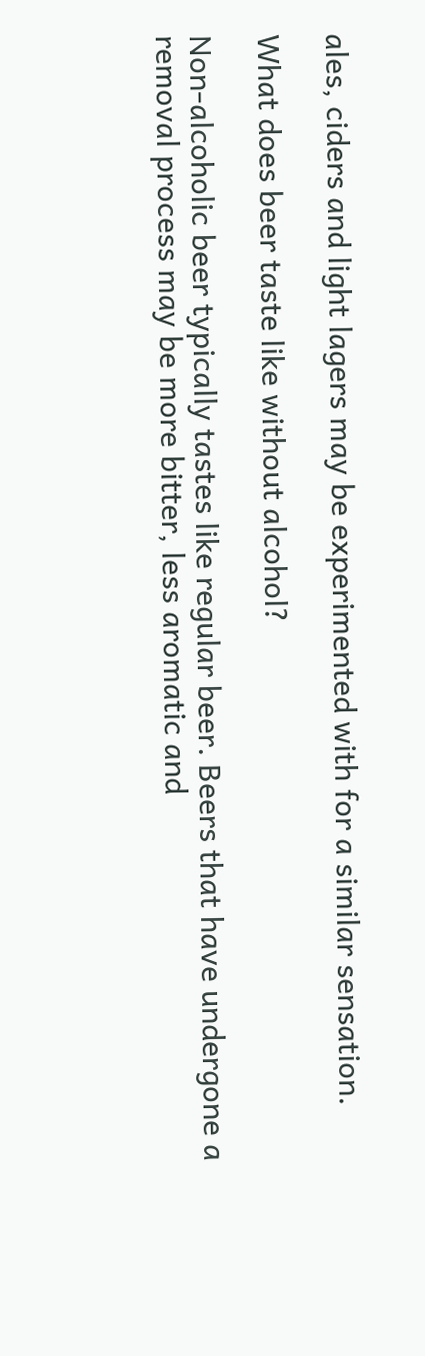ales, ciders and light lagers may be experimented with for a similar sensation.

What does beer taste like without alcohol?

Non-alcoholic beer typically tastes like regular beer. Beers that have undergone a removal process may be more bitter, less aromatic and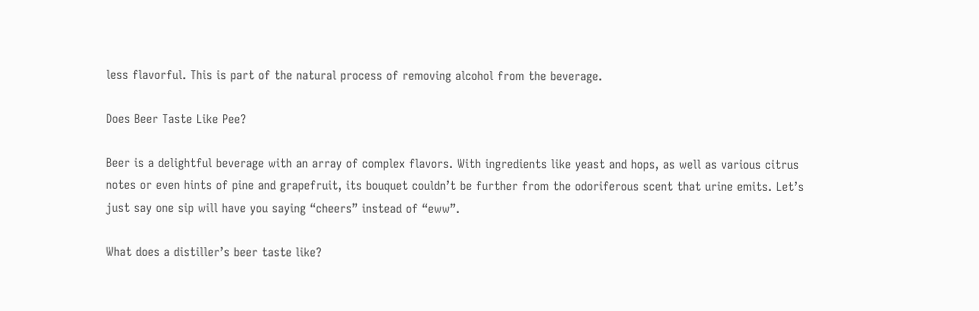less flavorful. This is part of the natural process of removing alcohol from the beverage.

Does Beer Taste Like Pee?

Beer is a delightful beverage with an array of complex flavors. With ingredients like yeast and hops, as well as various citrus notes or even hints of pine and grapefruit, its bouquet couldn’t be further from the odoriferous scent that urine emits. Let’s just say one sip will have you saying “cheers” instead of “eww”.

What does a distiller’s beer taste like?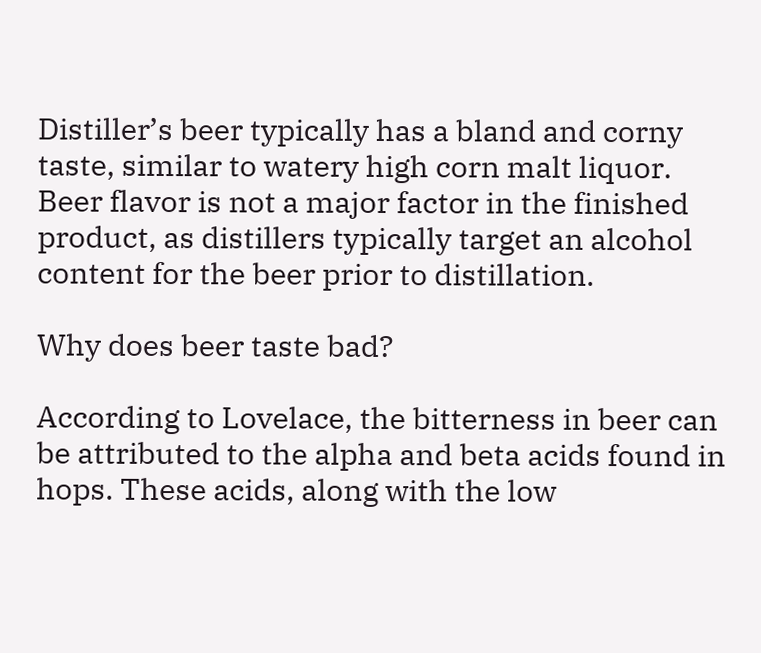Distiller’s beer typically has a bland and corny taste, similar to watery high corn malt liquor. Beer flavor is not a major factor in the finished product, as distillers typically target an alcohol content for the beer prior to distillation.

Why does beer taste bad?

According to Lovelace, the bitterness in beer can be attributed to the alpha and beta acids found in hops. These acids, along with the low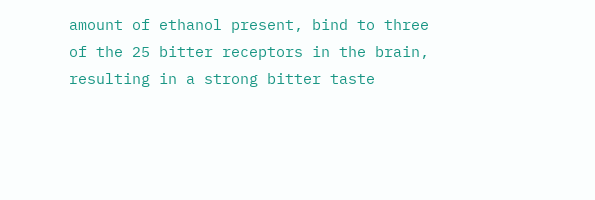amount of ethanol present, bind to three of the 25 bitter receptors in the brain, resulting in a strong bitter taste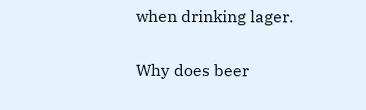when drinking lager.

Why does beer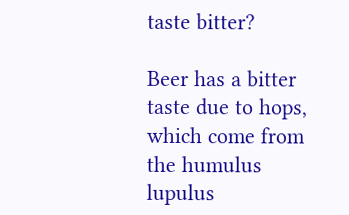taste bitter?

Beer has a bitter taste due to hops, which come from the humulus lupulus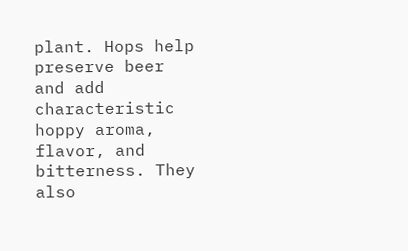plant. Hops help preserve beer and add characteristic hoppy aroma, flavor, and bitterness. They also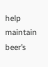help maintain beer’s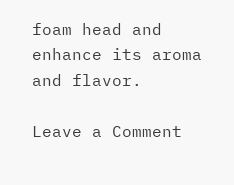foam head and enhance its aroma and flavor.

Leave a Comment